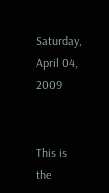Saturday, April 04, 2009


This is the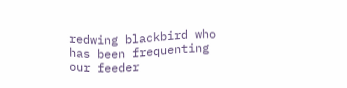redwing blackbird who has been frequenting our feeder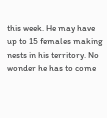this week. He may have up to 15 females making nests in his territory. No wonder he has to come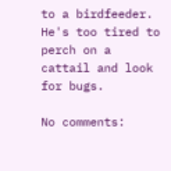to a birdfeeder. He's too tired to perch on a cattail and look for bugs.

No comments: